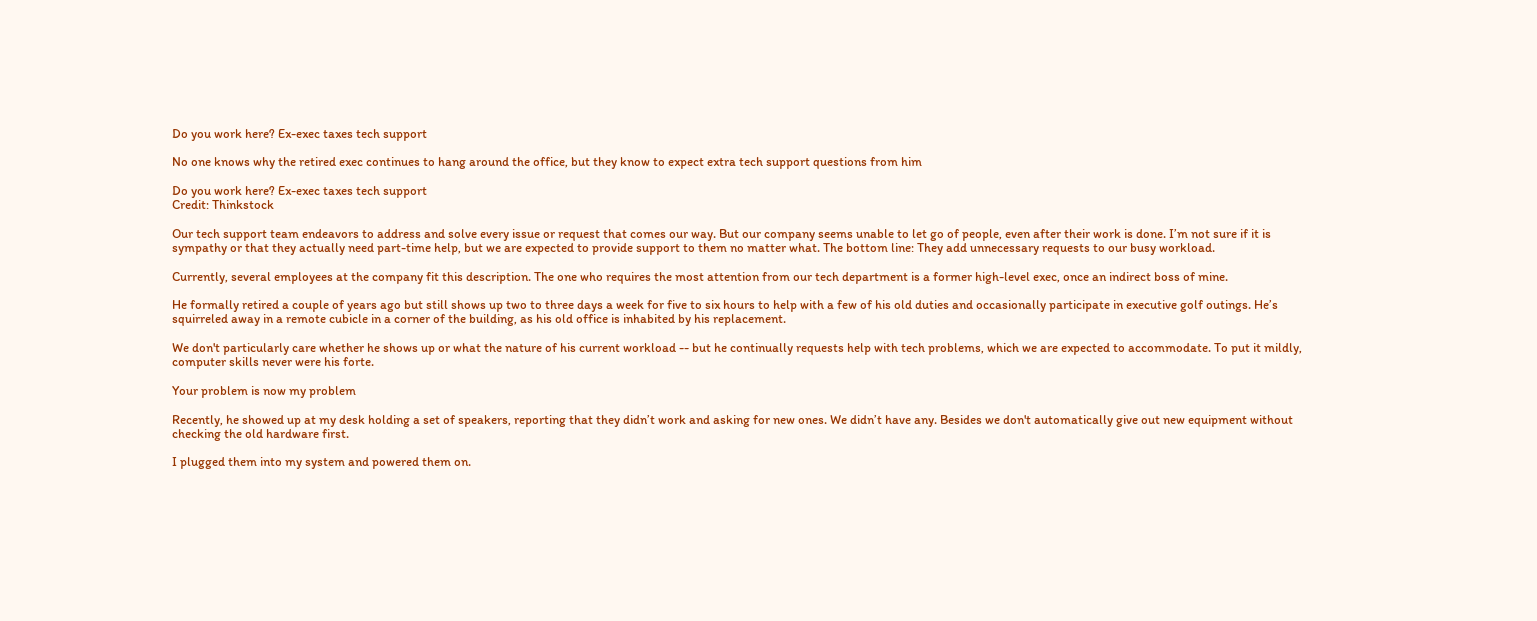Do you work here? Ex-exec taxes tech support

No one knows why the retired exec continues to hang around the office, but they know to expect extra tech support questions from him

Do you work here? Ex-exec taxes tech support
Credit: Thinkstock

Our tech support team endeavors to address and solve every issue or request that comes our way. But our company seems unable to let go of people, even after their work is done. I’m not sure if it is sympathy or that they actually need part-time help, but we are expected to provide support to them no matter what. The bottom line: They add unnecessary requests to our busy workload.

Currently, several employees at the company fit this description. The one who requires the most attention from our tech department is a former high-level exec, once an indirect boss of mine.

He formally retired a couple of years ago but still shows up two to three days a week for five to six hours to help with a few of his old duties and occasionally participate in executive golf outings. He’s squirreled away in a remote cubicle in a corner of the building, as his old office is inhabited by his replacement.

We don't particularly care whether he shows up or what the nature of his current workload -- but he continually requests help with tech problems, which we are expected to accommodate. To put it mildly, computer skills never were his forte.

Your problem is now my problem

Recently, he showed up at my desk holding a set of speakers, reporting that they didn’t work and asking for new ones. We didn’t have any. Besides we don't automatically give out new equipment without checking the old hardware first.

I plugged them into my system and powered them on.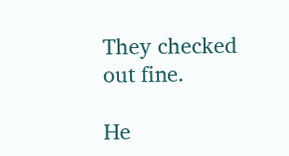They checked out fine.

He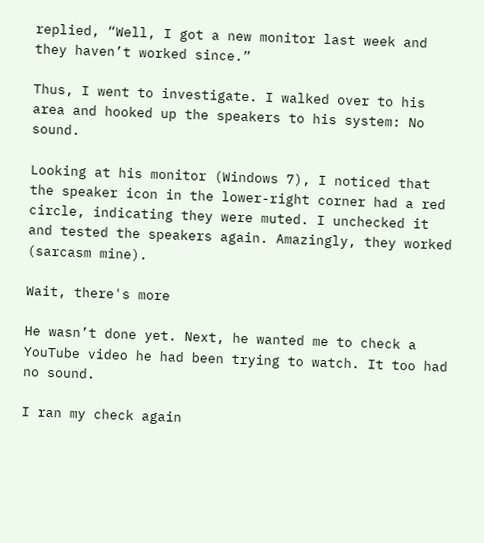replied, “Well, I got a new monitor last week and they haven’t worked since.”

Thus, I went to investigate. I walked over to his area and hooked up the speakers to his system: No sound.

Looking at his monitor (Windows 7), I noticed that the speaker icon in the lower-right corner had a red circle, indicating they were muted. I unchecked it and tested the speakers again. Amazingly, they worked (sarcasm mine).

Wait, there's more

He wasn’t done yet. Next, he wanted me to check a YouTube video he had been trying to watch. It too had no sound.

I ran my check again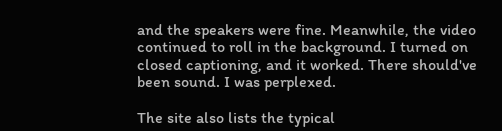and the speakers were fine. Meanwhile, the video continued to roll in the background. I turned on closed captioning, and it worked. There should've been sound. I was perplexed.

The site also lists the typical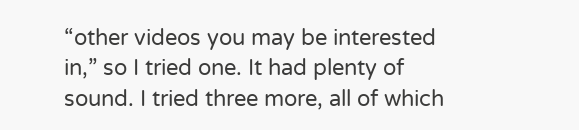“other videos you may be interested in,” so I tried one. It had plenty of sound. I tried three more, all of which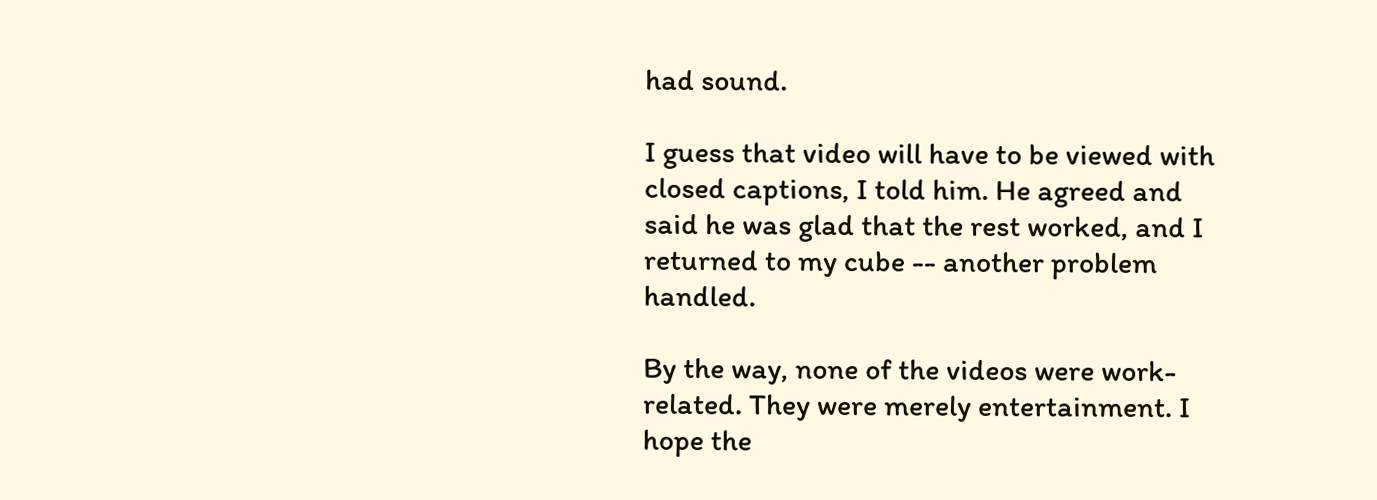had sound.

I guess that video will have to be viewed with closed captions, I told him. He agreed and said he was glad that the rest worked, and I returned to my cube -- another problem handled.

By the way, none of the videos were work-related. They were merely entertainment. I hope the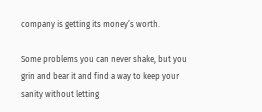company is getting its money’s worth.

Some problems you can never shake, but you grin and bear it and find a way to keep your sanity without letting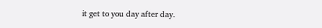it get to you day after day.